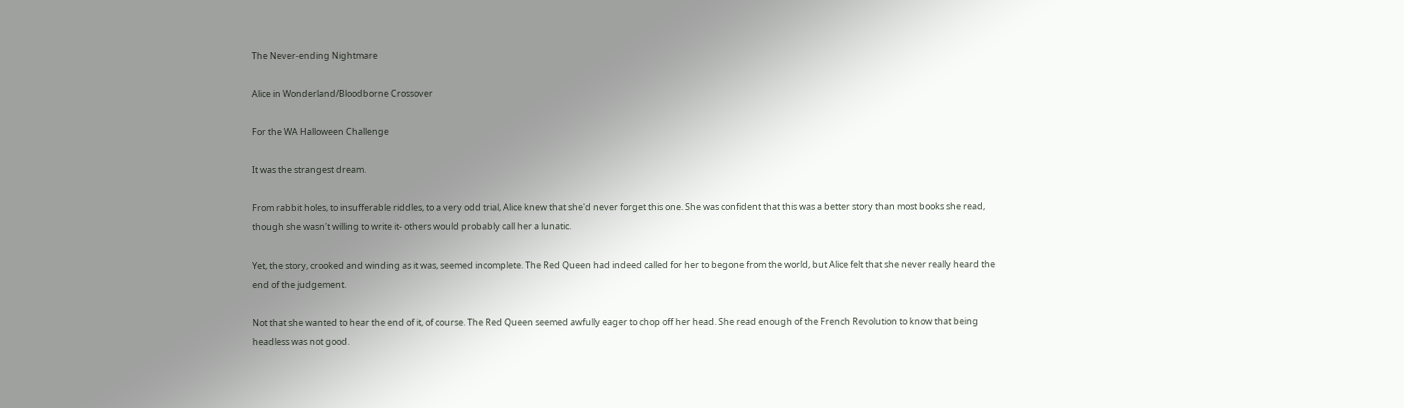The Never-ending Nightmare

Alice in Wonderland/Bloodborne Crossover

For the WA Halloween Challenge

It was the strangest dream.

From rabbit holes, to insufferable riddles, to a very odd trial, Alice knew that she'd never forget this one. She was confident that this was a better story than most books she read, though she wasn't willing to write it- others would probably call her a lunatic.

Yet, the story, crooked and winding as it was, seemed incomplete. The Red Queen had indeed called for her to begone from the world, but Alice felt that she never really heard the end of the judgement.

Not that she wanted to hear the end of it, of course. The Red Queen seemed awfully eager to chop off her head. She read enough of the French Revolution to know that being headless was not good.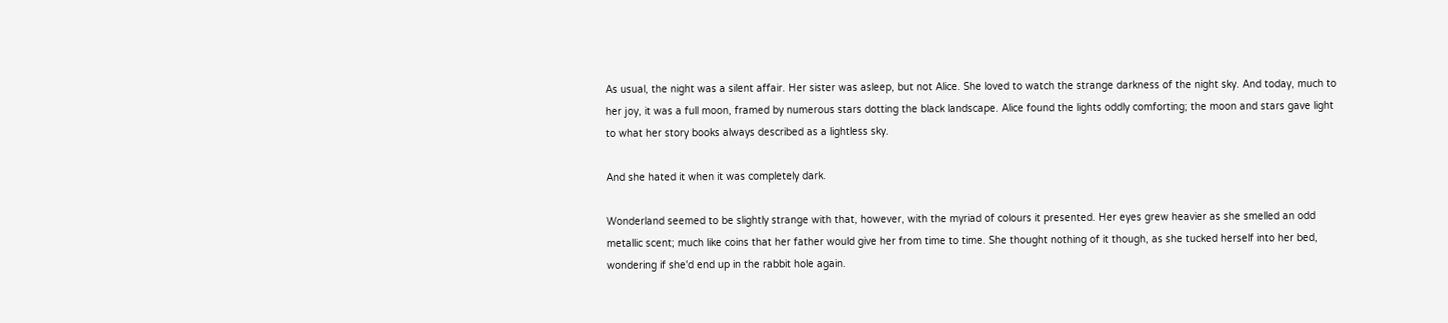As usual, the night was a silent affair. Her sister was asleep, but not Alice. She loved to watch the strange darkness of the night sky. And today, much to her joy, it was a full moon, framed by numerous stars dotting the black landscape. Alice found the lights oddly comforting; the moon and stars gave light to what her story books always described as a lightless sky.

And she hated it when it was completely dark.

Wonderland seemed to be slightly strange with that, however, with the myriad of colours it presented. Her eyes grew heavier as she smelled an odd metallic scent; much like coins that her father would give her from time to time. She thought nothing of it though, as she tucked herself into her bed, wondering if she'd end up in the rabbit hole again.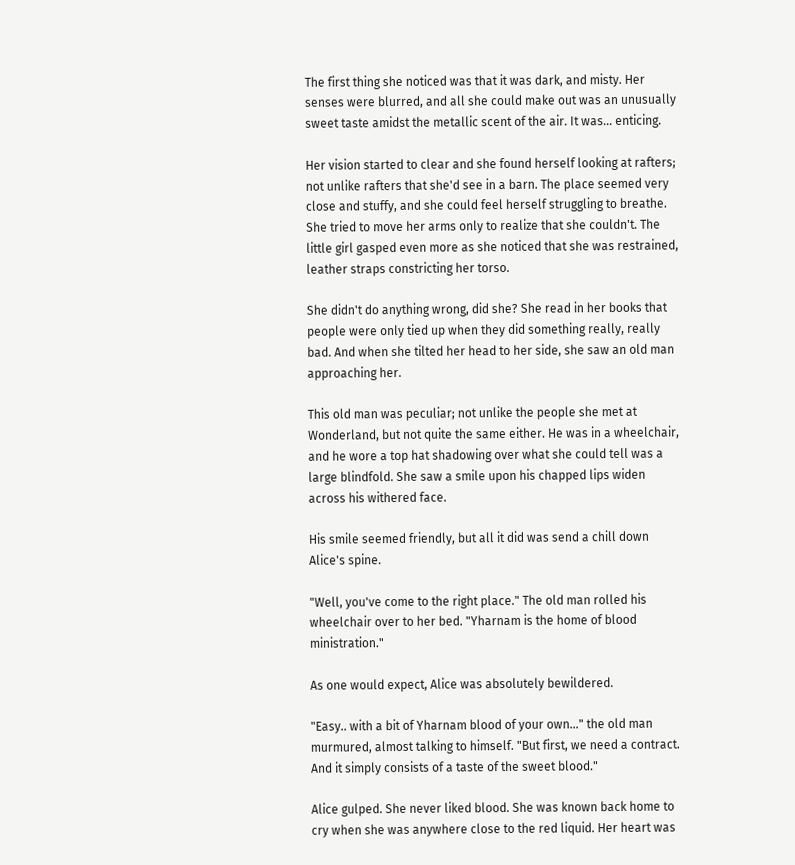The first thing she noticed was that it was dark, and misty. Her senses were blurred, and all she could make out was an unusually sweet taste amidst the metallic scent of the air. It was... enticing.

Her vision started to clear and she found herself looking at rafters; not unlike rafters that she'd see in a barn. The place seemed very close and stuffy, and she could feel herself struggling to breathe. She tried to move her arms only to realize that she couldn't. The little girl gasped even more as she noticed that she was restrained, leather straps constricting her torso.

She didn't do anything wrong, did she? She read in her books that people were only tied up when they did something really, really bad. And when she tilted her head to her side, she saw an old man approaching her.

This old man was peculiar; not unlike the people she met at Wonderland, but not quite the same either. He was in a wheelchair, and he wore a top hat shadowing over what she could tell was a large blindfold. She saw a smile upon his chapped lips widen across his withered face.

His smile seemed friendly, but all it did was send a chill down Alice's spine.

"Well, you've come to the right place." The old man rolled his wheelchair over to her bed. "Yharnam is the home of blood ministration."

As one would expect, Alice was absolutely bewildered.

"Easy.. with a bit of Yharnam blood of your own..." the old man murmured, almost talking to himself. "But first, we need a contract. And it simply consists of a taste of the sweet blood."

Alice gulped. She never liked blood. She was known back home to cry when she was anywhere close to the red liquid. Her heart was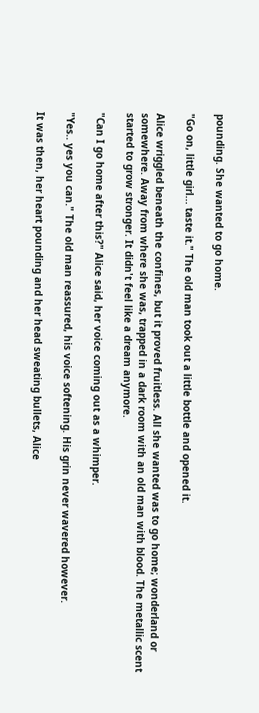pounding. She wanted to go home.

"Go on, little girl... taste it." The old man took out a little bottle and opened it.

Alice wriggled beneath the confines, but it proved fruitless. All she wanted was to go home; wonderland or somewhere. Away from where she was, trapped in a dark room with an old man with blood. The metallic scent started to grow stronger. It didn't feel like a dream anymore.

"Can I go home after this?" Alice said, her voice coming out as a whimper.

"Yes.. yes you can." The old man reassured, his voice softening. His grin never wavered however.

It was then, her heart pounding and her head sweating bullets, Alice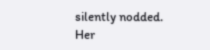silently nodded. Her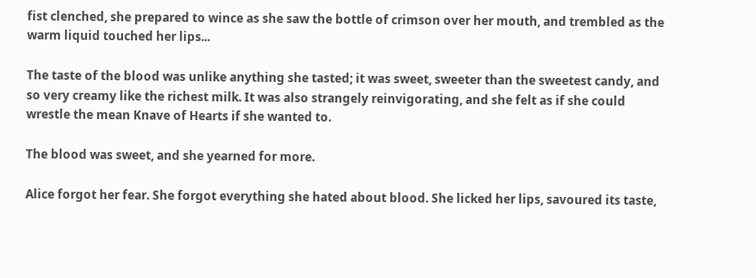fist clenched, she prepared to wince as she saw the bottle of crimson over her mouth, and trembled as the warm liquid touched her lips...

The taste of the blood was unlike anything she tasted; it was sweet, sweeter than the sweetest candy, and so very creamy like the richest milk. It was also strangely reinvigorating, and she felt as if she could wrestle the mean Knave of Hearts if she wanted to.

The blood was sweet, and she yearned for more.

Alice forgot her fear. She forgot everything she hated about blood. She licked her lips, savoured its taste,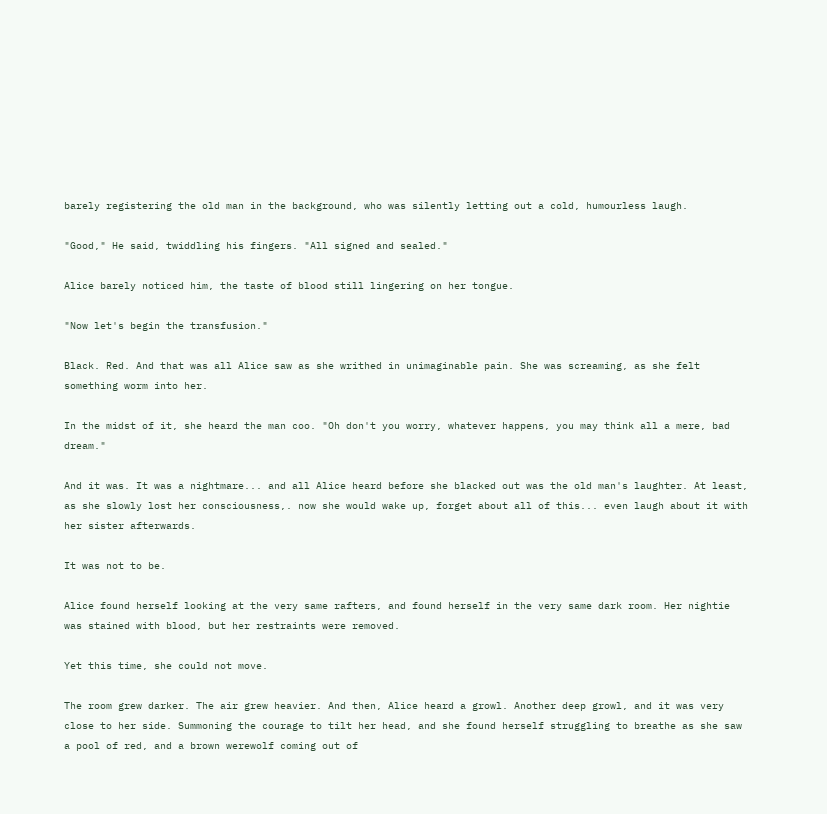barely registering the old man in the background, who was silently letting out a cold, humourless laugh.

"Good," He said, twiddling his fingers. "All signed and sealed."

Alice barely noticed him, the taste of blood still lingering on her tongue.

"Now let's begin the transfusion."

Black. Red. And that was all Alice saw as she writhed in unimaginable pain. She was screaming, as she felt something worm into her.

In the midst of it, she heard the man coo. "Oh don't you worry, whatever happens, you may think all a mere, bad dream."

And it was. It was a nightmare... and all Alice heard before she blacked out was the old man's laughter. At least, as she slowly lost her consciousness,. now she would wake up, forget about all of this... even laugh about it with her sister afterwards.

It was not to be.

Alice found herself looking at the very same rafters, and found herself in the very same dark room. Her nightie was stained with blood, but her restraints were removed.

Yet this time, she could not move.

The room grew darker. The air grew heavier. And then, Alice heard a growl. Another deep growl, and it was very close to her side. Summoning the courage to tilt her head, and she found herself struggling to breathe as she saw a pool of red, and a brown werewolf coming out of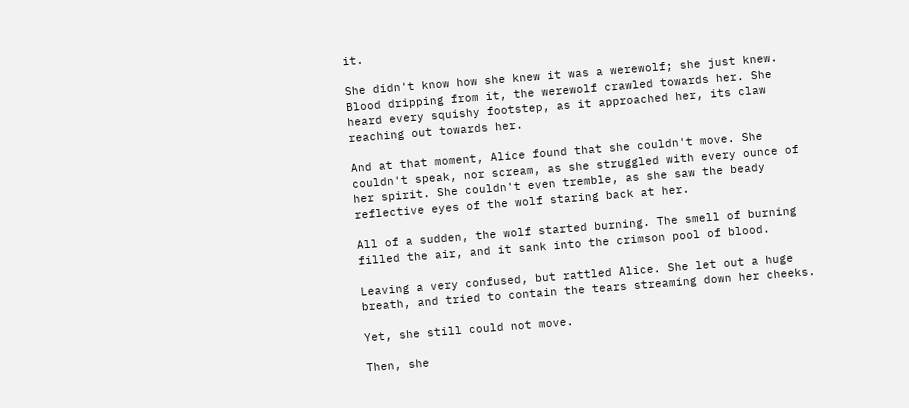it.

She didn't know how she knew it was a werewolf; she just knew. Blood dripping from it, the werewolf crawled towards her. She heard every squishy footstep, as it approached her, its claw reaching out towards her.

And at that moment, Alice found that she couldn't move. She couldn't speak, nor scream, as she struggled with every ounce of her spirit. She couldn't even tremble, as she saw the beady reflective eyes of the wolf staring back at her.

All of a sudden, the wolf started burning. The smell of burning filled the air, and it sank into the crimson pool of blood.

Leaving a very confused, but rattled Alice. She let out a huge breath, and tried to contain the tears streaming down her cheeks.

Yet, she still could not move.

Then, she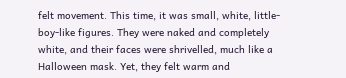felt movement. This time, it was small, white, little-boy-like figures. They were naked and completely white, and their faces were shrivelled, much like a Halloween mask. Yet, they felt warm and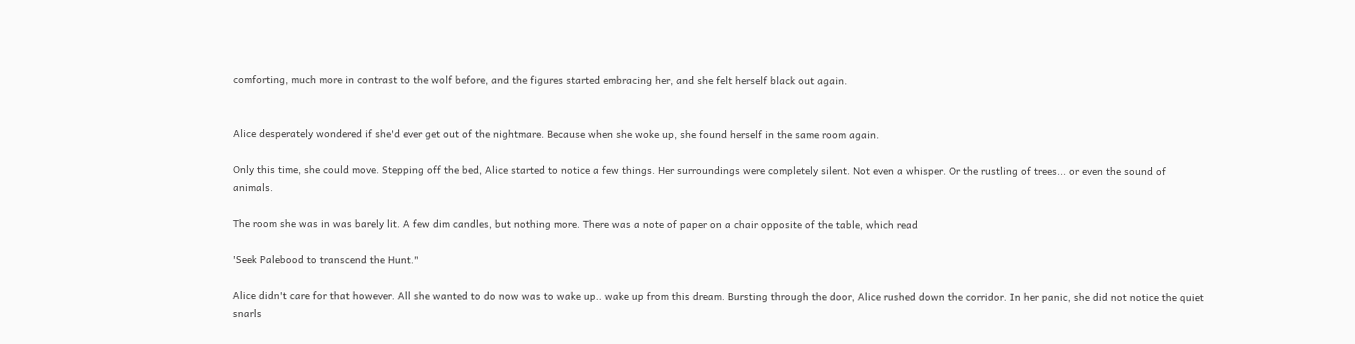comforting, much more in contrast to the wolf before, and the figures started embracing her, and she felt herself black out again.


Alice desperately wondered if she'd ever get out of the nightmare. Because when she woke up, she found herself in the same room again.

Only this time, she could move. Stepping off the bed, Alice started to notice a few things. Her surroundings were completely silent. Not even a whisper. Or the rustling of trees... or even the sound of animals.

The room she was in was barely lit. A few dim candles, but nothing more. There was a note of paper on a chair opposite of the table, which read

'Seek Palebood to transcend the Hunt."

Alice didn't care for that however. All she wanted to do now was to wake up.. wake up from this dream. Bursting through the door, Alice rushed down the corridor. In her panic, she did not notice the quiet snarls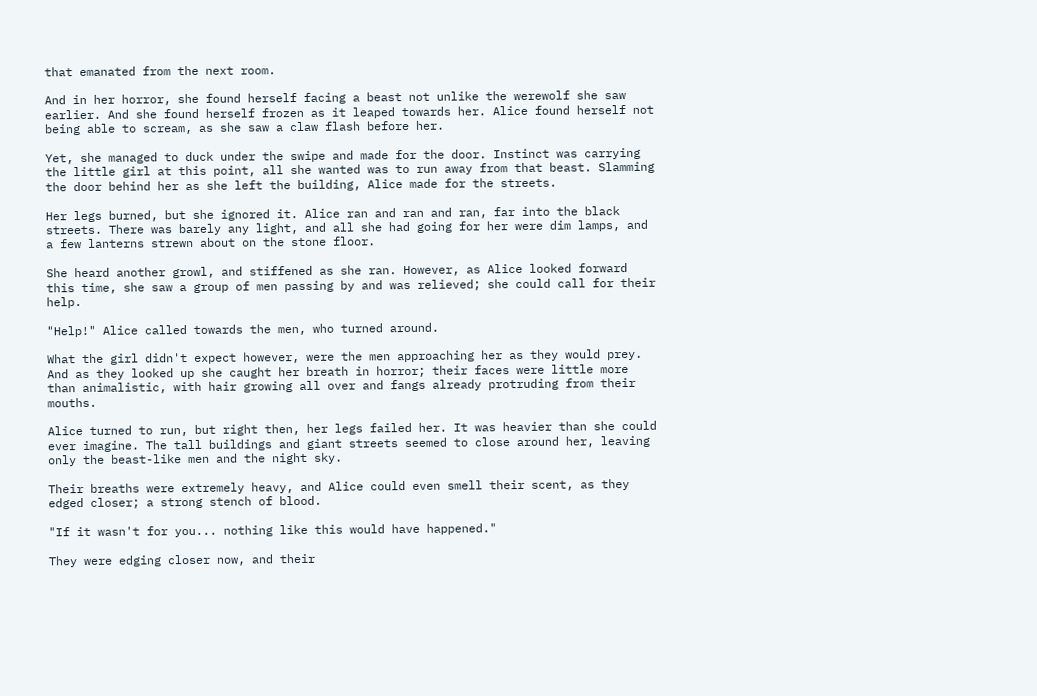that emanated from the next room.

And in her horror, she found herself facing a beast not unlike the werewolf she saw earlier. And she found herself frozen as it leaped towards her. Alice found herself not being able to scream, as she saw a claw flash before her.

Yet, she managed to duck under the swipe and made for the door. Instinct was carrying the little girl at this point, all she wanted was to run away from that beast. Slamming the door behind her as she left the building, Alice made for the streets.

Her legs burned, but she ignored it. Alice ran and ran and ran, far into the black streets. There was barely any light, and all she had going for her were dim lamps, and a few lanterns strewn about on the stone floor.

She heard another growl, and stiffened as she ran. However, as Alice looked forward this time, she saw a group of men passing by and was relieved; she could call for their help.

"Help!" Alice called towards the men, who turned around.

What the girl didn't expect however, were the men approaching her as they would prey. And as they looked up she caught her breath in horror; their faces were little more than animalistic, with hair growing all over and fangs already protruding from their mouths.

Alice turned to run, but right then, her legs failed her. It was heavier than she could ever imagine. The tall buildings and giant streets seemed to close around her, leaving only the beast-like men and the night sky.

Their breaths were extremely heavy, and Alice could even smell their scent, as they edged closer; a strong stench of blood.

"If it wasn't for you... nothing like this would have happened."

They were edging closer now, and their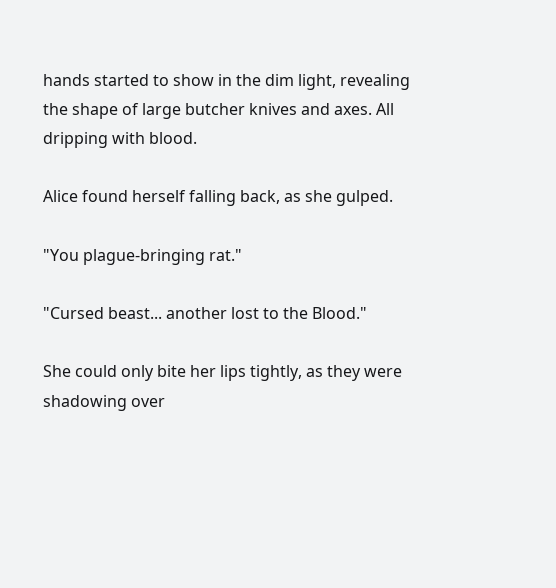hands started to show in the dim light, revealing the shape of large butcher knives and axes. All dripping with blood.

Alice found herself falling back, as she gulped.

"You plague-bringing rat."

"Cursed beast... another lost to the Blood."

She could only bite her lips tightly, as they were shadowing over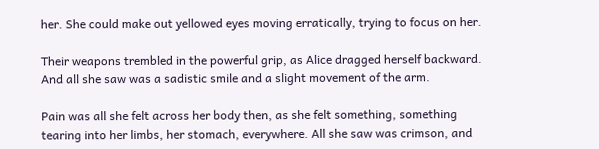her. She could make out yellowed eyes moving erratically, trying to focus on her.

Their weapons trembled in the powerful grip, as Alice dragged herself backward. And all she saw was a sadistic smile and a slight movement of the arm.

Pain was all she felt across her body then, as she felt something, something tearing into her limbs, her stomach, everywhere. All she saw was crimson, and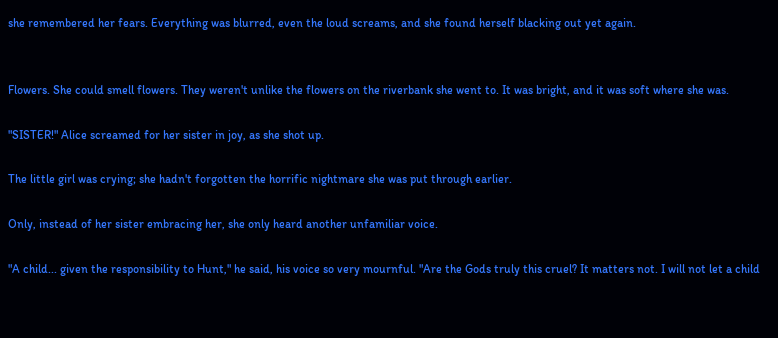she remembered her fears. Everything was blurred, even the loud screams, and she found herself blacking out yet again.


Flowers. She could smell flowers. They weren't unlike the flowers on the riverbank she went to. It was bright, and it was soft where she was.

"SISTER!" Alice screamed for her sister in joy, as she shot up.

The little girl was crying; she hadn't forgotten the horrific nightmare she was put through earlier.

Only, instead of her sister embracing her, she only heard another unfamiliar voice.

"A child... given the responsibility to Hunt," he said, his voice so very mournful. "Are the Gods truly this cruel? It matters not. I will not let a child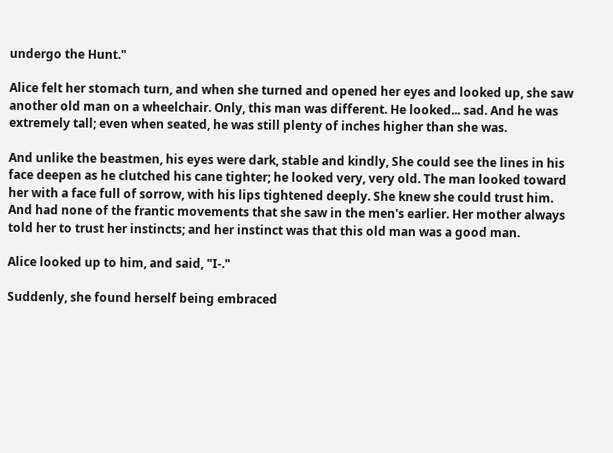undergo the Hunt."

Alice felt her stomach turn, and when she turned and opened her eyes and looked up, she saw another old man on a wheelchair. Only, this man was different. He looked... sad. And he was extremely tall; even when seated, he was still plenty of inches higher than she was.

And unlike the beastmen, his eyes were dark, stable and kindly, She could see the lines in his face deepen as he clutched his cane tighter; he looked very, very old. The man looked toward her with a face full of sorrow, with his lips tightened deeply. She knew she could trust him. And had none of the frantic movements that she saw in the men's earlier. Her mother always told her to trust her instincts; and her instinct was that this old man was a good man.

Alice looked up to him, and said, "I-."

Suddenly, she found herself being embraced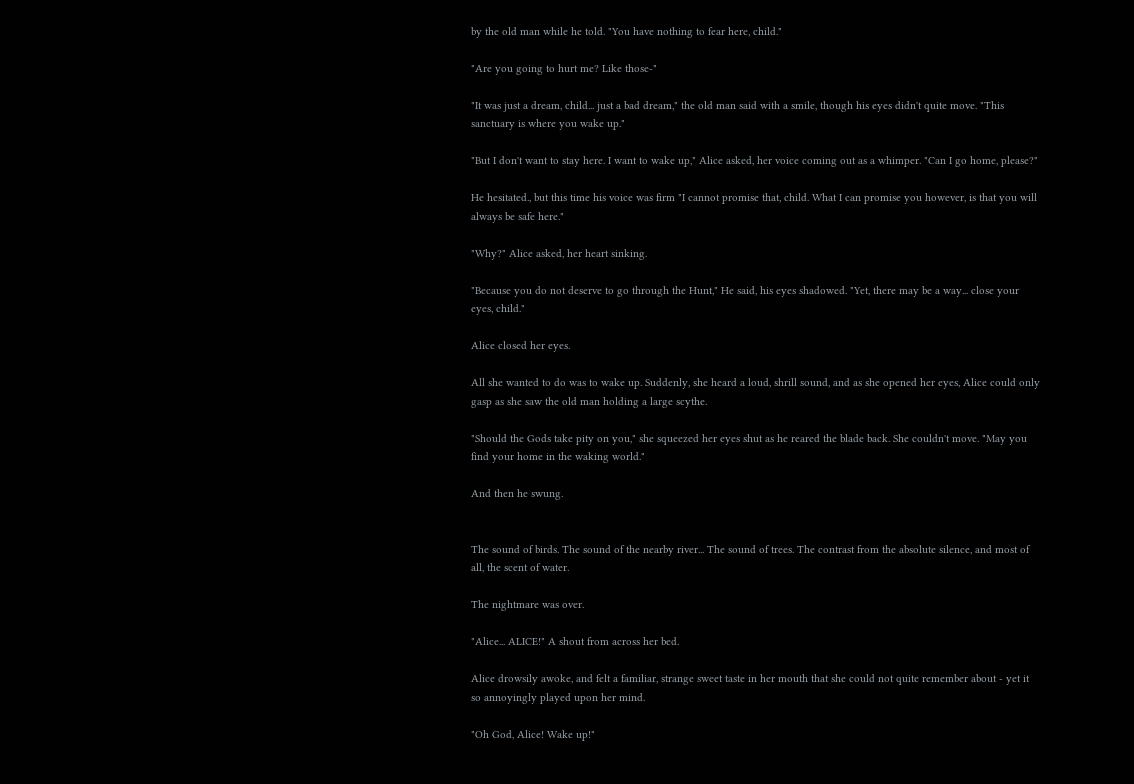by the old man while he told. "You have nothing to fear here, child."

"Are you going to hurt me? Like those-"

"It was just a dream, child... just a bad dream," the old man said with a smile, though his eyes didn't quite move. "This sanctuary is where you wake up."

"But I don't want to stay here. I want to wake up," Alice asked, her voice coming out as a whimper. "Can I go home, please?"

He hesitated., but this time his voice was firm "I cannot promise that, child. What I can promise you however, is that you will always be safe here."

"Why?" Alice asked, her heart sinking.

"Because you do not deserve to go through the Hunt," He said, his eyes shadowed. "Yet, there may be a way... close your eyes, child."

Alice closed her eyes.

All she wanted to do was to wake up. Suddenly, she heard a loud, shrill sound, and as she opened her eyes, Alice could only gasp as she saw the old man holding a large scythe.

"Should the Gods take pity on you," she squeezed her eyes shut as he reared the blade back. She couldn't move. "May you find your home in the waking world."

And then he swung.


The sound of birds. The sound of the nearby river... The sound of trees. The contrast from the absolute silence, and most of all, the scent of water.

The nightmare was over.

"Alice... ALICE!" A shout from across her bed.

Alice drowsily awoke, and felt a familiar, strange sweet taste in her mouth that she could not quite remember about - yet it so annoyingly played upon her mind.

"Oh God, Alice! Wake up!"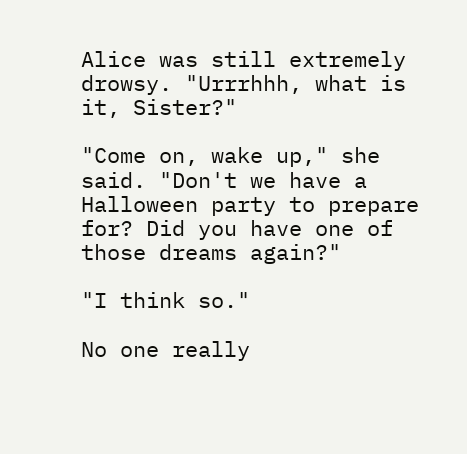Alice was still extremely drowsy. "Urrrhhh, what is it, Sister?"

"Come on, wake up," she said. "Don't we have a Halloween party to prepare for? Did you have one of those dreams again?"

"I think so."

No one really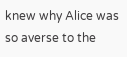knew why Alice was so averse to the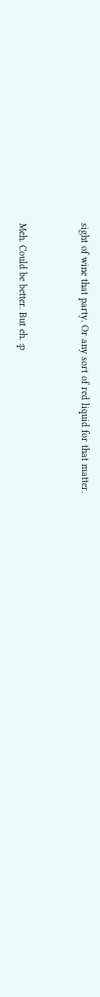sight of wine that party. Or any sort of red liquid for that matter.


Meh. Could be better. But eh. :p